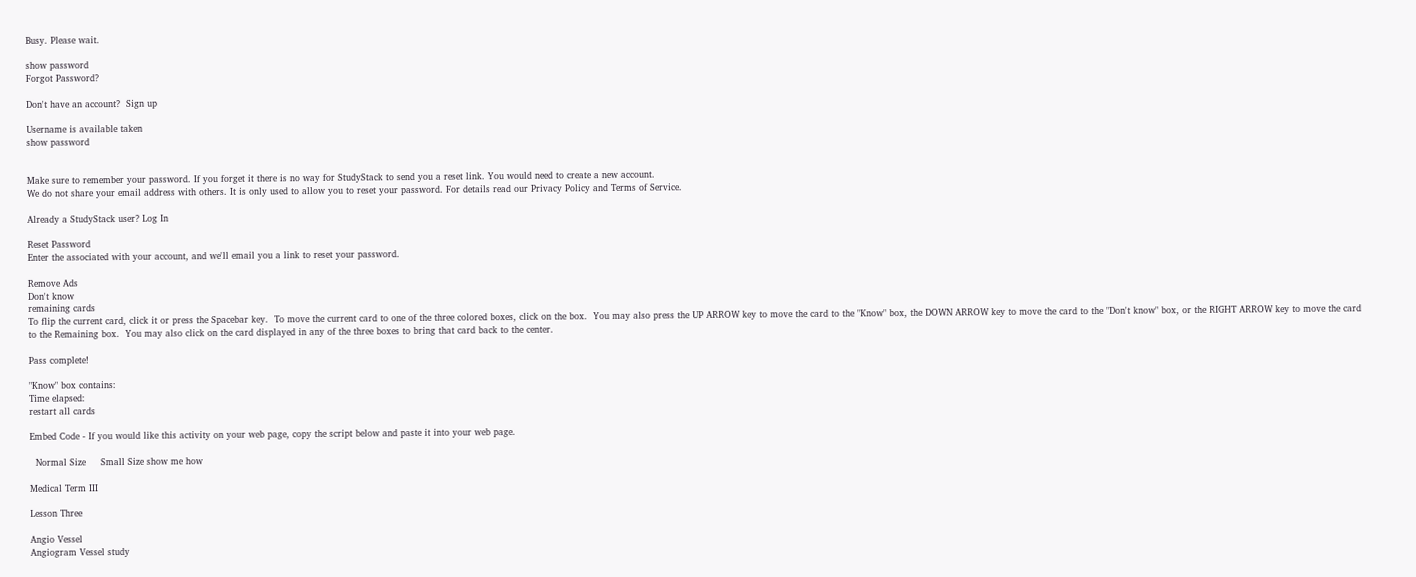Busy. Please wait.

show password
Forgot Password?

Don't have an account?  Sign up

Username is available taken
show password


Make sure to remember your password. If you forget it there is no way for StudyStack to send you a reset link. You would need to create a new account.
We do not share your email address with others. It is only used to allow you to reset your password. For details read our Privacy Policy and Terms of Service.

Already a StudyStack user? Log In

Reset Password
Enter the associated with your account, and we'll email you a link to reset your password.

Remove Ads
Don't know
remaining cards
To flip the current card, click it or press the Spacebar key.  To move the current card to one of the three colored boxes, click on the box.  You may also press the UP ARROW key to move the card to the "Know" box, the DOWN ARROW key to move the card to the "Don't know" box, or the RIGHT ARROW key to move the card to the Remaining box.  You may also click on the card displayed in any of the three boxes to bring that card back to the center.

Pass complete!

"Know" box contains:
Time elapsed:
restart all cards

Embed Code - If you would like this activity on your web page, copy the script below and paste it into your web page.

  Normal Size     Small Size show me how

Medical Term III

Lesson Three

Angio Vessel
Angiogram Vessel study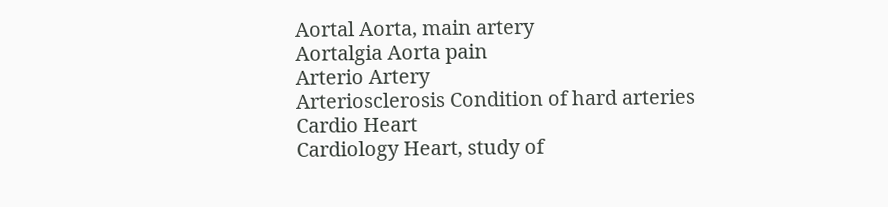Aortal Aorta, main artery
Aortalgia Aorta pain
Arterio Artery
Arteriosclerosis Condition of hard arteries
Cardio Heart
Cardiology Heart, study of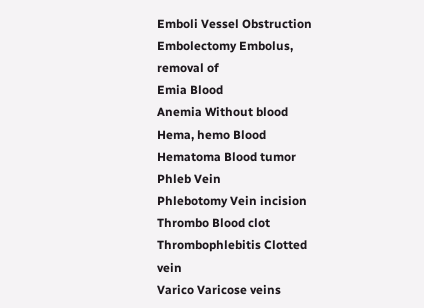Emboli Vessel Obstruction
Embolectomy Embolus, removal of
Emia Blood
Anemia Without blood
Hema, hemo Blood
Hematoma Blood tumor
Phleb Vein
Phlebotomy Vein incision
Thrombo Blood clot
Thrombophlebitis Clotted vein
Varico Varicose veins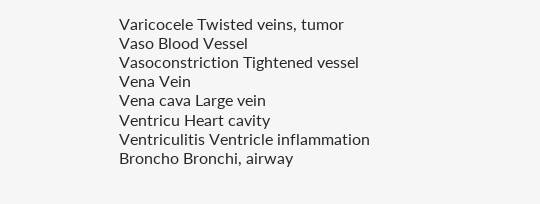Varicocele Twisted veins, tumor
Vaso Blood Vessel
Vasoconstriction Tightened vessel
Vena Vein
Vena cava Large vein
Ventricu Heart cavity
Ventriculitis Ventricle inflammation
Broncho Bronchi, airway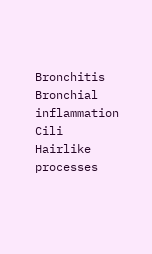Bronchitis Bronchial inflammation
Cili Hairlike processes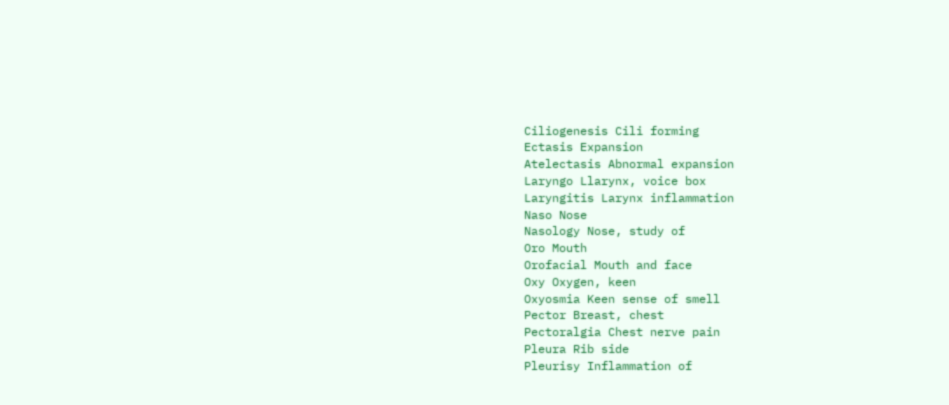Ciliogenesis Cili forming
Ectasis Expansion
Atelectasis Abnormal expansion
Laryngo Llarynx, voice box
Laryngitis Larynx inflammation
Naso Nose
Nasology Nose, study of
Oro Mouth
Orofacial Mouth and face
Oxy Oxygen, keen
Oxyosmia Keen sense of smell
Pector Breast, chest
Pectoralgia Chest nerve pain
Pleura Rib side
Pleurisy Inflammation of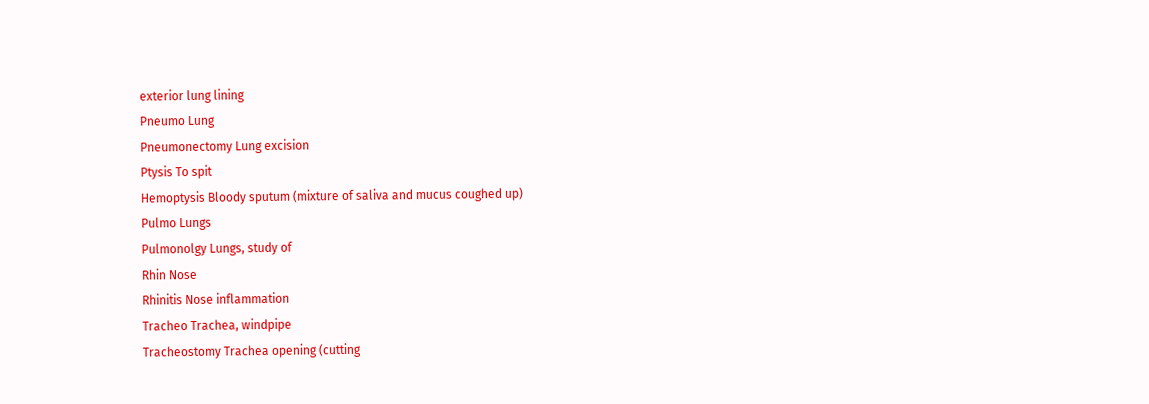exterior lung lining
Pneumo Lung
Pneumonectomy Lung excision
Ptysis To spit
Hemoptysis Bloody sputum (mixture of saliva and mucus coughed up)
Pulmo Lungs
Pulmonolgy Lungs, study of
Rhin Nose
Rhinitis Nose inflammation
Tracheo Trachea, windpipe
Tracheostomy Trachea opening (cutting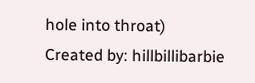hole into throat)
Created by: hillbillibarbie